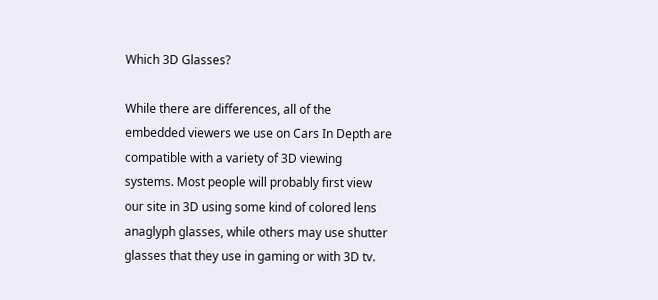Which 3D Glasses?

While there are differences, all of the embedded viewers we use on Cars In Depth are compatible with a variety of 3D viewing systems. Most people will probably first view our site in 3D using some kind of colored lens anaglyph glasses, while others may use shutter glasses that they use in gaming or with 3D tv.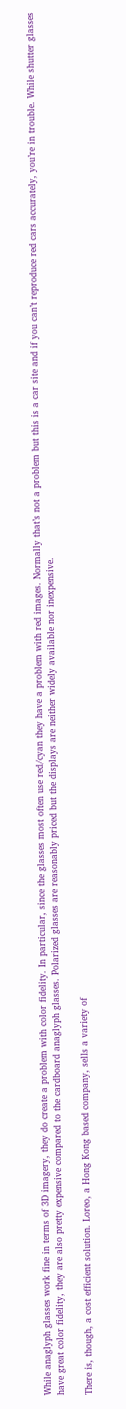While anaglyph glasses work fine in terms of 3D imagery, they do create a problem with color fidelity. In particular, since the glasses most often use red/cyan they have a problem with red images. Normally that’s not a problem but this is a car site and if you can’t reproduce red cars accurately, you’re in trouble. While shutter glasses have great color fidelity, they are also pretty expensive compared to the cardboard anaglyph glasses. Polarized glasses are reasonably priced but the displays are neither widely available nor inexpensive.

There is, though, a cost efficient solution. Loreo, a Hong Kong based company, sells a variety of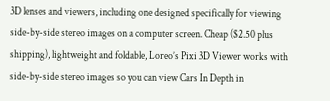3D lenses and viewers, including one designed specifically for viewing side-by-side stereo images on a computer screen. Cheap ($2.50 plus shipping), lightweight and foldable, Loreo’s Pixi 3D Viewer works with side-by-side stereo images so you can view Cars In Depth in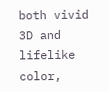both vivid 3D and lifelike color,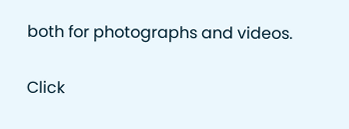both for photographs and videos.

Click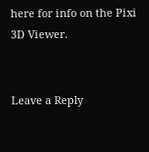here for info on the Pixi 3D Viewer.


Leave a Reply